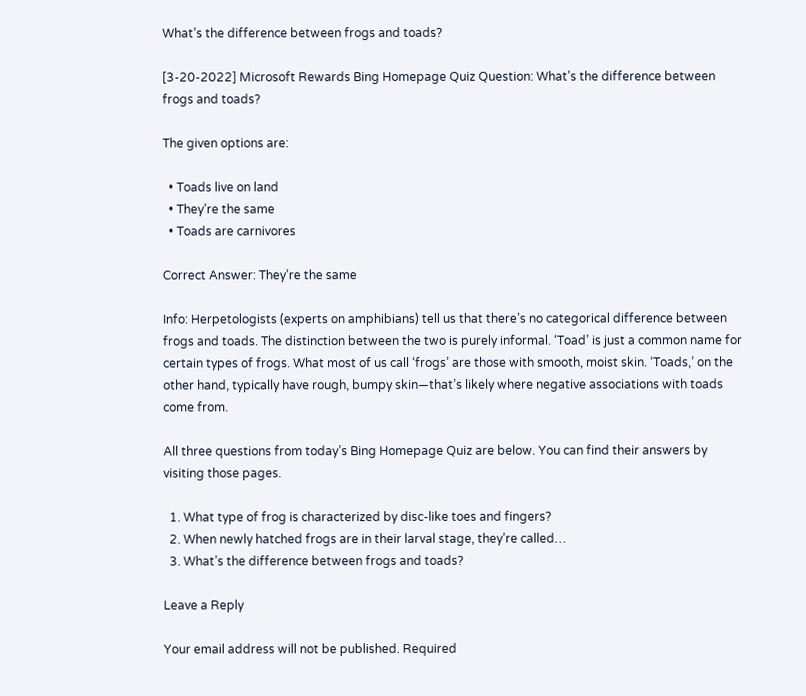What’s the difference between frogs and toads?

[3-20-2022] Microsoft Rewards Bing Homepage Quiz Question: What’s the difference between frogs and toads?

The given options are:

  • Toads live on land
  • They’re the same
  • Toads are carnivores

Correct Answer: They’re the same

Info: Herpetologists (experts on amphibians) tell us that there’s no categorical difference between frogs and toads. The distinction between the two is purely informal. ‘Toad’ is just a common name for certain types of frogs. What most of us call ‘frogs’ are those with smooth, moist skin. ‘Toads,’ on the other hand, typically have rough, bumpy skin—that’s likely where negative associations with toads come from.

All three questions from today’s Bing Homepage Quiz are below. You can find their answers by visiting those pages.

  1. What type of frog is characterized by disc-like toes and fingers?
  2. When newly hatched frogs are in their larval stage, they’re called…
  3. What’s the difference between frogs and toads?

Leave a Reply

Your email address will not be published. Required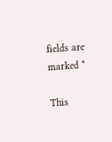fields are marked *

This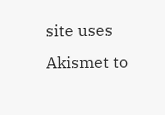site uses Akismet to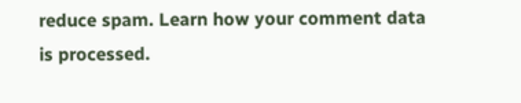reduce spam. Learn how your comment data is processed.